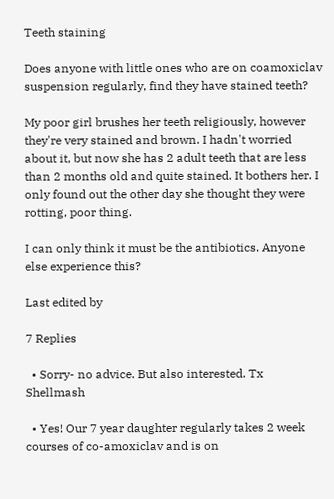Teeth staining

Does anyone with little ones who are on coamoxiclav suspension regularly, find they have stained teeth?

My poor girl brushes her teeth religiously, however they're very stained and brown. I hadn't worried about it, but now she has 2 adult teeth that are less than 2 months old and quite stained. It bothers her. I only found out the other day she thought they were rotting, poor thing.

I can only think it must be the antibiotics. Anyone else experience this?

Last edited by

7 Replies

  • Sorry- no advice. But also interested. Tx Shellmash

  • Yes! Our 7 year daughter regularly takes 2 week courses of co-amoxiclav and is on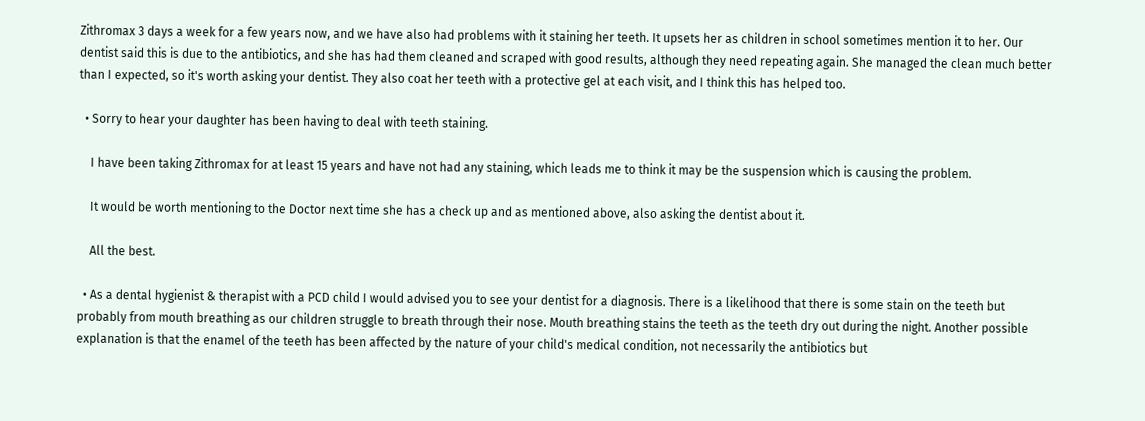Zithromax 3 days a week for a few years now, and we have also had problems with it staining her teeth. It upsets her as children in school sometimes mention it to her. Our dentist said this is due to the antibiotics, and she has had them cleaned and scraped with good results, although they need repeating again. She managed the clean much better than I expected, so it's worth asking your dentist. They also coat her teeth with a protective gel at each visit, and I think this has helped too.

  • Sorry to hear your daughter has been having to deal with teeth staining.

    I have been taking Zithromax for at least 15 years and have not had any staining, which leads me to think it may be the suspension which is causing the problem.

    It would be worth mentioning to the Doctor next time she has a check up and as mentioned above, also asking the dentist about it.

    All the best.

  • As a dental hygienist & therapist with a PCD child I would advised you to see your dentist for a diagnosis. There is a likelihood that there is some stain on the teeth but probably from mouth breathing as our children struggle to breath through their nose. Mouth breathing stains the teeth as the teeth dry out during the night. Another possible explanation is that the enamel of the teeth has been affected by the nature of your child's medical condition, not necessarily the antibiotics but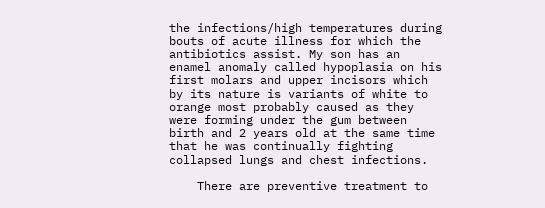the infections/high temperatures during bouts of acute illness for which the antibiotics assist. My son has an enamel anomaly called hypoplasia on his first molars and upper incisors which by its nature is variants of white to orange most probably caused as they were forming under the gum between birth and 2 years old at the same time that he was continually fighting collapsed lungs and chest infections.

    There are preventive treatment to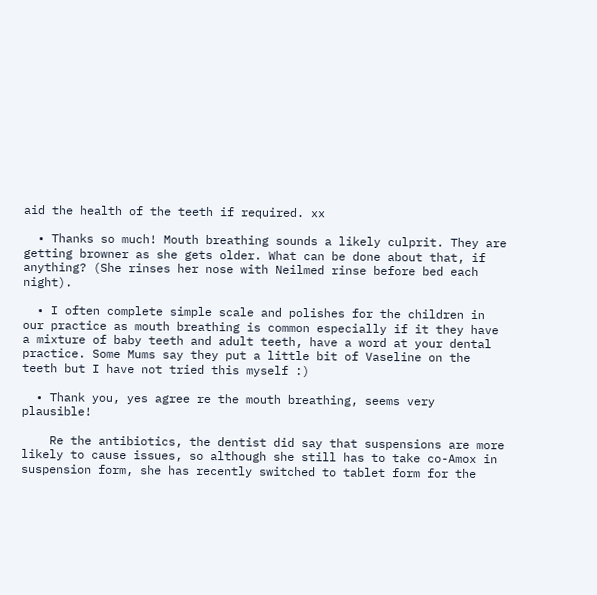aid the health of the teeth if required. xx

  • Thanks so much! Mouth breathing sounds a likely culprit. They are getting browner as she gets older. What can be done about that, if anything? (She rinses her nose with Neilmed rinse before bed each night).

  • I often complete simple scale and polishes for the children in our practice as mouth breathing is common especially if it they have a mixture of baby teeth and adult teeth, have a word at your dental practice. Some Mums say they put a little bit of Vaseline on the teeth but I have not tried this myself :)

  • Thank you, yes agree re the mouth breathing, seems very plausible!

    Re the antibiotics, the dentist did say that suspensions are more likely to cause issues, so although she still has to take co-Amox in suspension form, she has recently switched to tablet form for the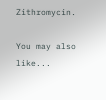Zithromycin.

You may also like...